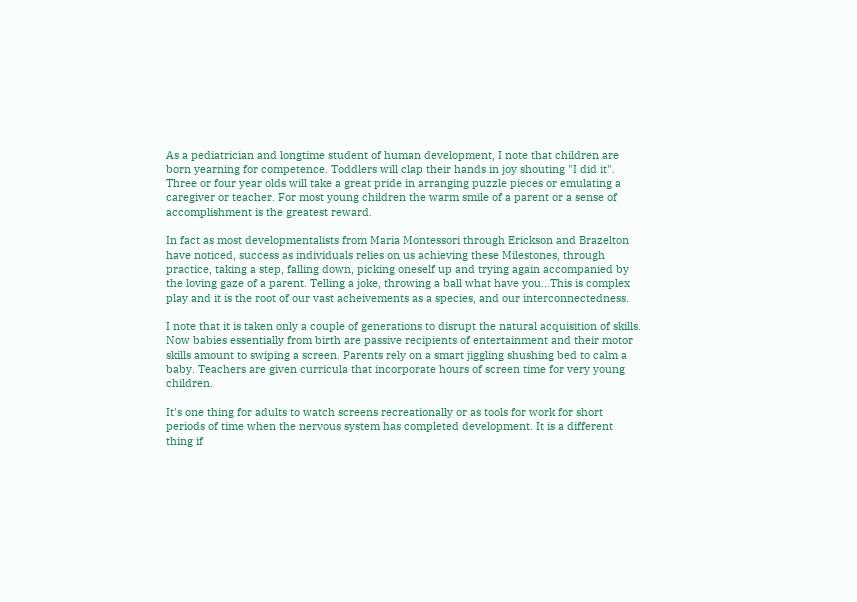As a pediatrician and longtime student of human development, I note that children are born yearning for competence. Toddlers will clap their hands in joy shouting "I did it". Three or four year olds will take a great pride in arranging puzzle pieces or emulating a caregiver or teacher. For most young children the warm smile of a parent or a sense of accomplishment is the greatest reward.

In fact as most developmentalists from Maria Montessori through Erickson and Brazelton have noticed, success as individuals relies on us achieving these Milestones, through practice, taking a step, falling down, picking oneself up and trying again accompanied by the loving gaze of a parent. Telling a joke, throwing a ball what have you...This is complex play and it is the root of our vast acheivements as a species, and our interconnectedness.

I note that it is taken only a couple of generations to disrupt the natural acquisition of skills. Now babies essentially from birth are passive recipients of entertainment and their motor skills amount to swiping a screen. Parents rely on a smart jiggling shushing bed to calm a baby. Teachers are given curricula that incorporate hours of screen time for very young children.

It's one thing for adults to watch screens recreationally or as tools for work for short periods of time when the nervous system has completed development. It is a different thing if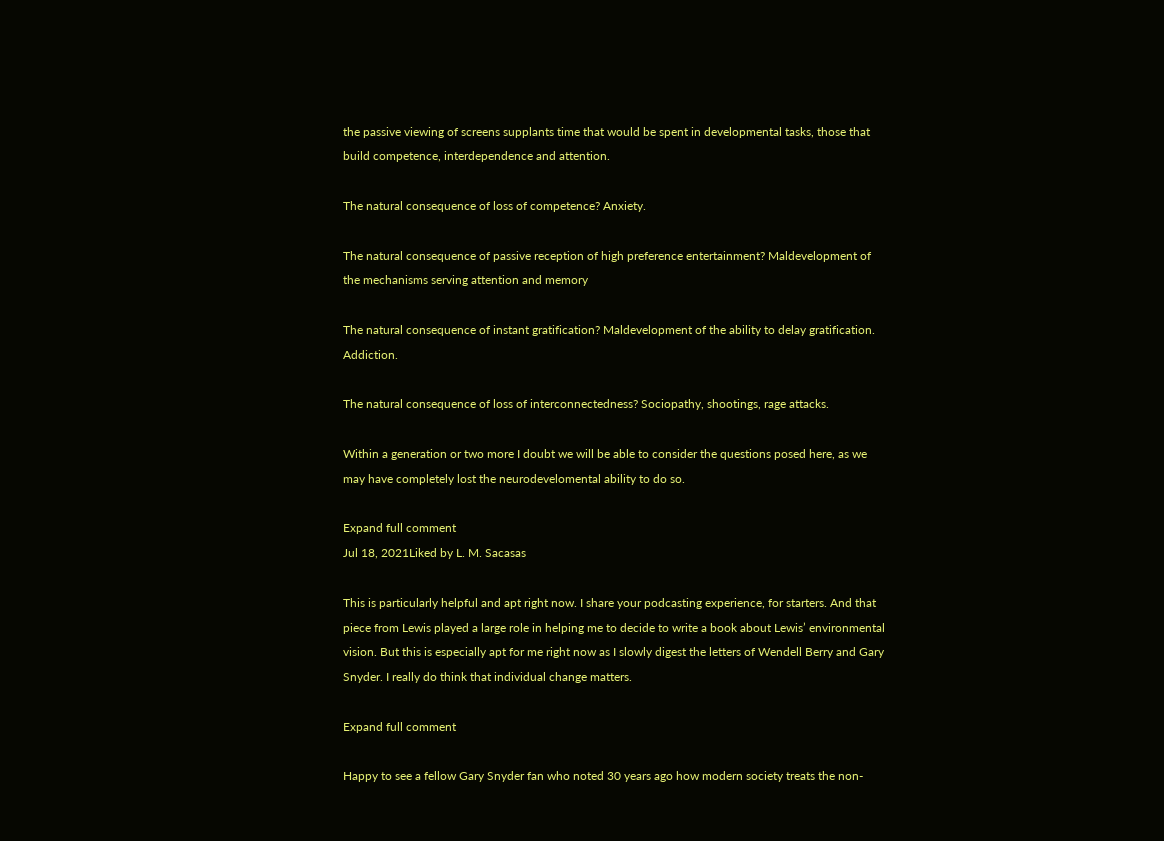the passive viewing of screens supplants time that would be spent in developmental tasks, those that build competence, interdependence and attention.

The natural consequence of loss of competence? Anxiety.

The natural consequence of passive reception of high preference entertainment? Maldevelopment of the mechanisms serving attention and memory

The natural consequence of instant gratification? Maldevelopment of the ability to delay gratification. Addiction.

The natural consequence of loss of interconnectedness? Sociopathy, shootings, rage attacks.

Within a generation or two more I doubt we will be able to consider the questions posed here, as we may have completely lost the neurodevelomental ability to do so.

Expand full comment
Jul 18, 2021Liked by L. M. Sacasas

This is particularly helpful and apt right now. I share your podcasting experience, for starters. And that piece from Lewis played a large role in helping me to decide to write a book about Lewis’ environmental vision. But this is especially apt for me right now as I slowly digest the letters of Wendell Berry and Gary Snyder. I really do think that individual change matters.

Expand full comment

Happy to see a fellow Gary Snyder fan who noted 30 years ago how modern society treats the non-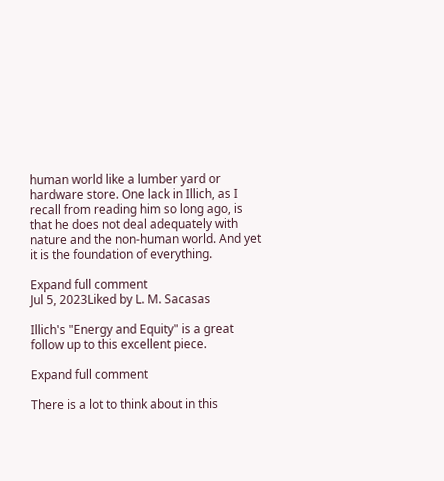human world like a lumber yard or hardware store. One lack in Illich, as I recall from reading him so long ago, is that he does not deal adequately with nature and the non-human world. And yet it is the foundation of everything.

Expand full comment
Jul 5, 2023Liked by L. M. Sacasas

Illich's "Energy and Equity" is a great follow up to this excellent piece.

Expand full comment

There is a lot to think about in this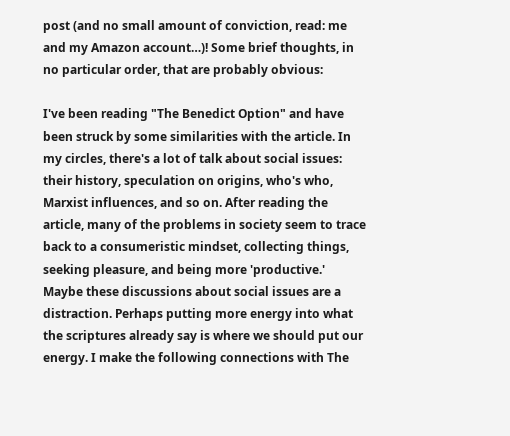post (and no small amount of conviction, read: me and my Amazon account…)! Some brief thoughts, in no particular order, that are probably obvious:

I've been reading "The Benedict Option" and have been struck by some similarities with the article. In my circles, there's a lot of talk about social issues: their history, speculation on origins, who's who, Marxist influences, and so on. After reading the article, many of the problems in society seem to trace back to a consumeristic mindset, collecting things, seeking pleasure, and being more 'productive.' Maybe these discussions about social issues are a distraction. Perhaps putting more energy into what the scriptures already say is where we should put our energy. I make the following connections with The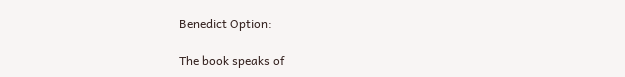Benedict Option:

The book speaks of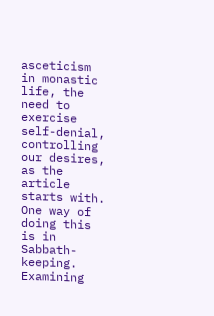asceticism in monastic life, the need to exercise self-denial, controlling our desires, as the article starts with. One way of doing this is in Sabbath-keeping. Examining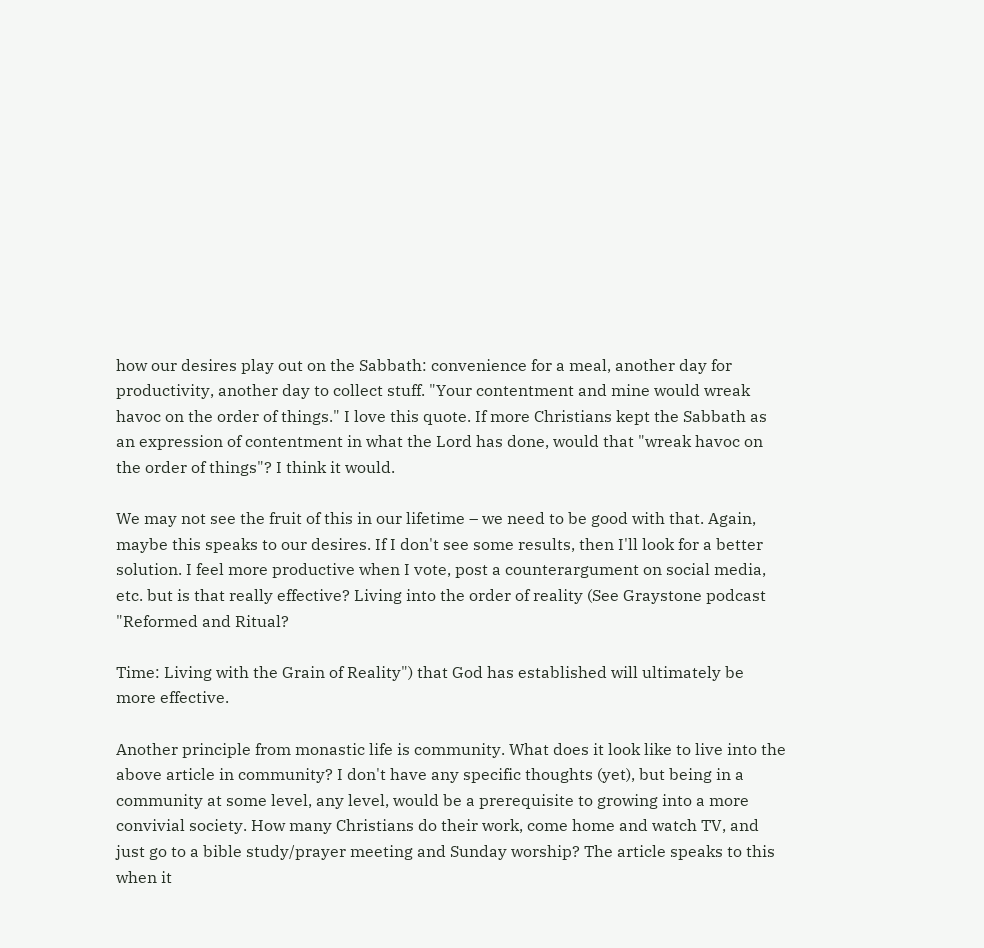how our desires play out on the Sabbath: convenience for a meal, another day for productivity, another day to collect stuff. "Your contentment and mine would wreak havoc on the order of things." I love this quote. If more Christians kept the Sabbath as an expression of contentment in what the Lord has done, would that "wreak havoc on the order of things"? I think it would.

We may not see the fruit of this in our lifetime – we need to be good with that. Again, maybe this speaks to our desires. If I don't see some results, then I'll look for a better solution. I feel more productive when I vote, post a counterargument on social media, etc. but is that really effective? Living into the order of reality (See Graystone podcast "Reformed and Ritual?

Time: Living with the Grain of Reality") that God has established will ultimately be more effective.

Another principle from monastic life is community. What does it look like to live into the above article in community? I don't have any specific thoughts (yet), but being in a community at some level, any level, would be a prerequisite to growing into a more convivial society. How many Christians do their work, come home and watch TV, and just go to a bible study/prayer meeting and Sunday worship? The article speaks to this when it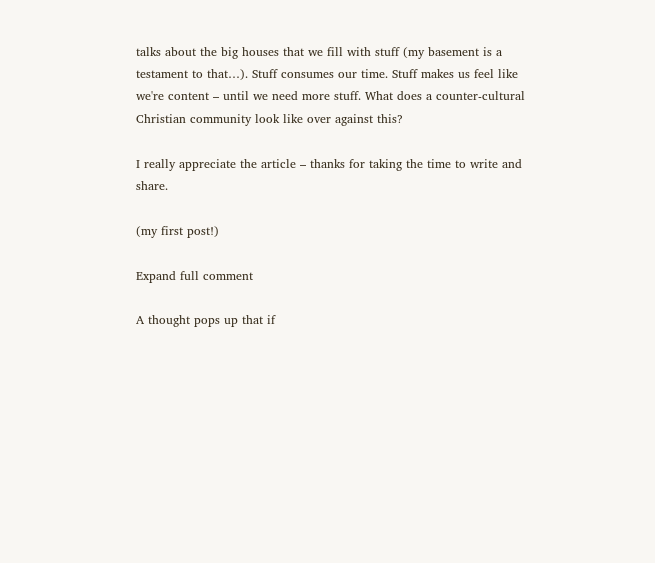talks about the big houses that we fill with stuff (my basement is a testament to that…). Stuff consumes our time. Stuff makes us feel like we're content – until we need more stuff. What does a counter-cultural Christian community look like over against this?

I really appreciate the article – thanks for taking the time to write and share.

(my first post!)

Expand full comment

A thought pops up that if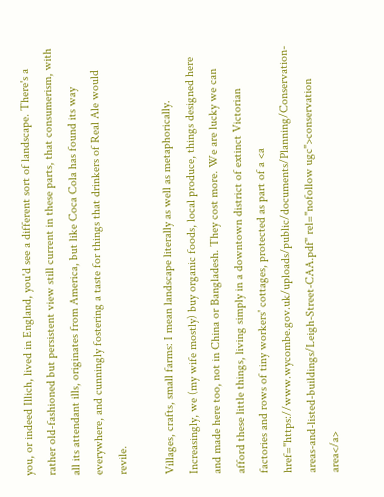you, or indeed Illich, lived in England, you'd see a different sort of landscape. There's a rather old-fashioned but persistent view still current in these parts, that consumerism, with all its attendant ills, originates from America, but like Coca Cola has found its way everywhere, and cunningly fostering a taste for things that drinkers of Real Ale would revile.

Villages, crafts, small farms: I mean landscape literally as well as metaphorically. Increasingly, we (my wife mostly) buy organic foods, local produce, things designed here and made here too, not in China or Bangladesh. They cost more. We are lucky we can afford these little things, living simply in a downtown district of extinct Victorian factories and rows of tiny workers' cottages, protected as part of a <a href="https://www.wycombe.gov.uk/uploads/public/documents/Planning/Conservation-areas-and-listed-buildings/Leigh-Street-CAA.pdf" rel="nofollow ugc">conservation area</a>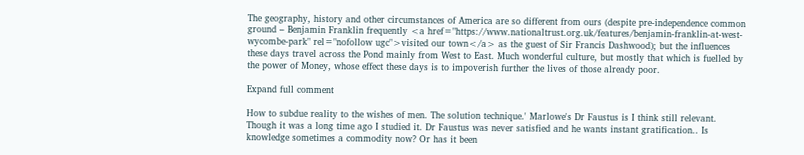The geography, history and other circumstances of America are so different from ours (despite pre-independence common ground – Benjamin Franklin frequently <a href="https://www.nationaltrust.org.uk/features/benjamin-franklin-at-west-wycombe-park" rel="nofollow ugc">visited our town</a> as the guest of Sir Francis Dashwood); but the influences these days travel across the Pond mainly from West to East. Much wonderful culture, but mostly that which is fuelled by the power of Money, whose effect these days is to impoverish further the lives of those already poor.

Expand full comment

How to subdue reality to the wishes of men. The solution technique.' Marlowe's Dr Faustus is I think still relevant. Though it was a long time ago I studied it. Dr Faustus was never satisfied and he wants instant gratification.. Is knowledge sometimes a commodity now? Or has it been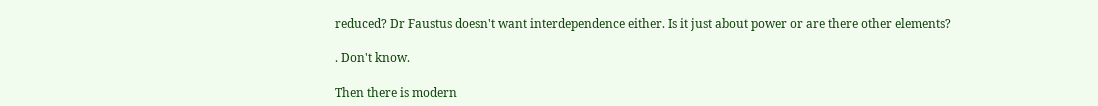reduced? Dr Faustus doesn't want interdependence either. Is it just about power or are there other elements?

. Don't know.

Then there is modern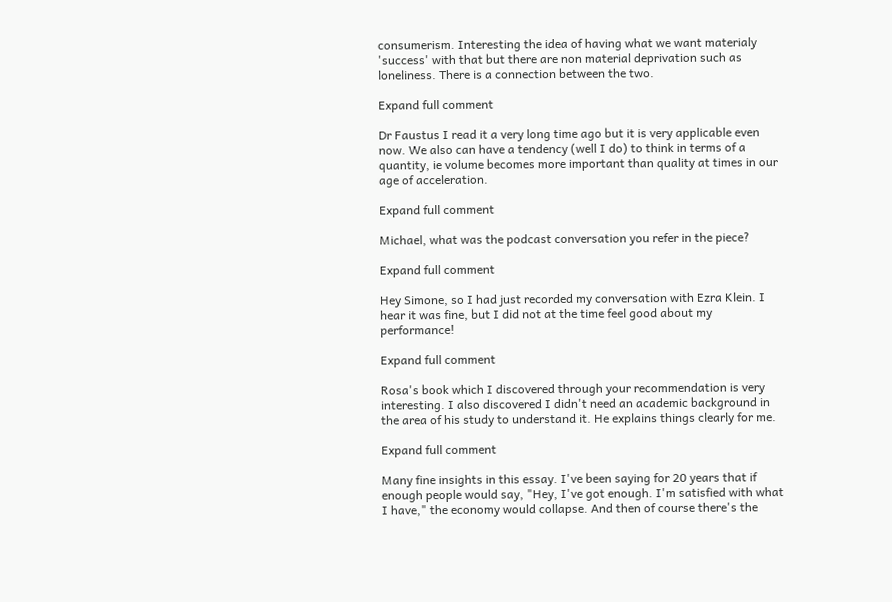consumerism. Interesting the idea of having what we want materialy 'success' with that but there are non material deprivation such as loneliness. There is a connection between the two.

Expand full comment

Dr Faustus I read it a very long time ago but it is very applicable even now. We also can have a tendency (well I do) to think in terms of a quantity, ie volume becomes more important than quality at times in our age of acceleration.

Expand full comment

Michael, what was the podcast conversation you refer in the piece?

Expand full comment

Hey Simone, so I had just recorded my conversation with Ezra Klein. I hear it was fine, but I did not at the time feel good about my performance!

Expand full comment

Rosa's book which I discovered through your recommendation is very interesting. I also discovered I didn't need an academic background in the area of his study to understand it. He explains things clearly for me.

Expand full comment

Many fine insights in this essay. I've been saying for 20 years that if enough people would say, "Hey, I've got enough. I'm satisfied with what I have," the economy would collapse. And then of course there's the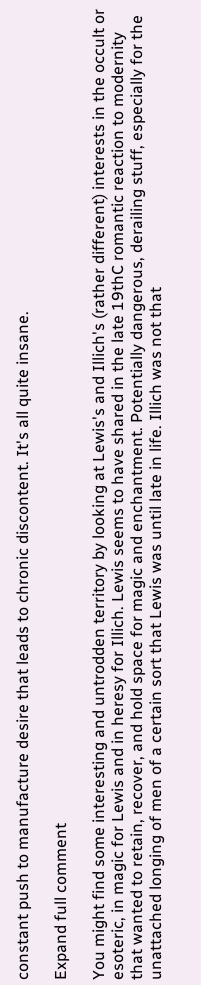constant push to manufacture desire that leads to chronic discontent. It's all quite insane.

Expand full comment

You might find some interesting and untrodden territory by looking at Lewis's and Illich's (rather different) interests in the occult or esoteric, in magic for Lewis and in heresy for Illich. Lewis seems to have shared in the late 19thC romantic reaction to modernity that wanted to retain, recover, and hold space for magic and enchantment. Potentially dangerous, derailing stuff, especially for the unattached longing of men of a certain sort that Lewis was until late in life. Illich was not that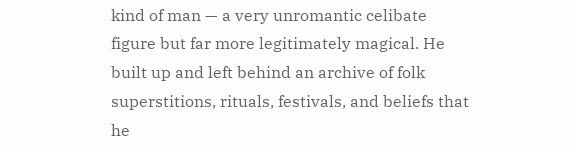kind of man — a very unromantic celibate figure but far more legitimately magical. He built up and left behind an archive of folk superstitions, rituals, festivals, and beliefs that he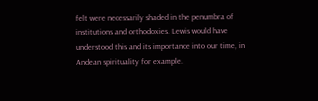felt were necessarily shaded in the penumbra of institutions and orthodoxies. Lewis would have understood this and its importance into our time, in Andean spirituality for example.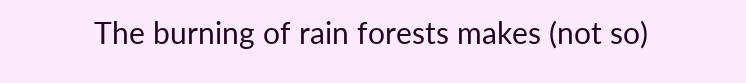The burning of rain forests makes (not so)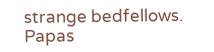strange bedfellows. Papas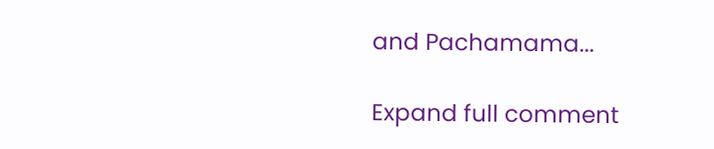and Pachamama...

Expand full comment